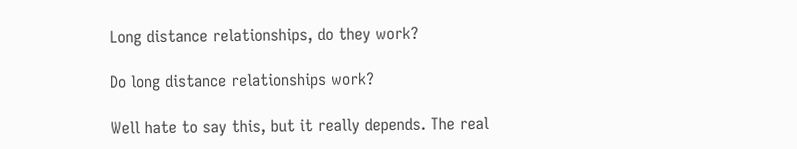Long distance relationships, do they work?

Do long distance relationships work?

Well hate to say this, but it really depends. The real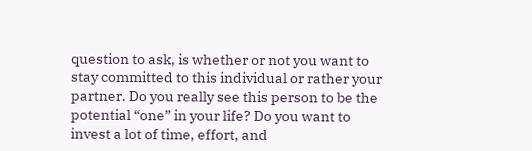question to ask, is whether or not you want to stay committed to this individual or rather your partner. Do you really see this person to be the potential “one” in your life? Do you want to invest a lot of time, effort, and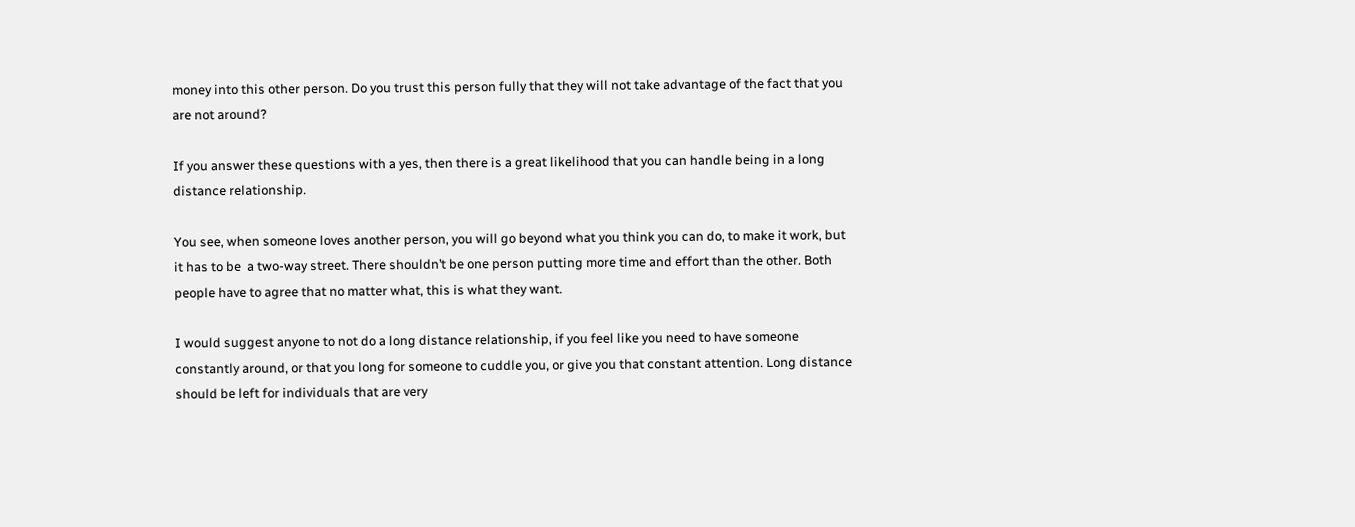money into this other person. Do you trust this person fully that they will not take advantage of the fact that you are not around?

If you answer these questions with a yes, then there is a great likelihood that you can handle being in a long distance relationship.

You see, when someone loves another person, you will go beyond what you think you can do, to make it work, but it has to be  a two-way street. There shouldn’t be one person putting more time and effort than the other. Both people have to agree that no matter what, this is what they want.

I would suggest anyone to not do a long distance relationship, if you feel like you need to have someone constantly around, or that you long for someone to cuddle you, or give you that constant attention. Long distance should be left for individuals that are very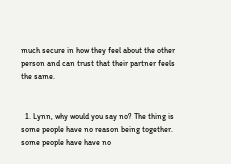much secure in how they feel about the other person and can trust that their partner feels the same.


  1. Lynn, why would you say no? The thing is some people have no reason being together. some people have have no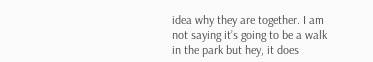idea why they are together. I am not saying it’s going to be a walk in the park but hey, it does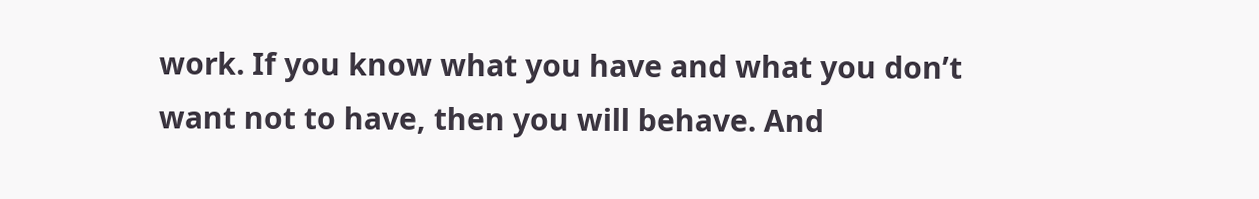work. If you know what you have and what you don’t want not to have, then you will behave. And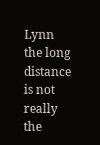Lynn the long distance is not really the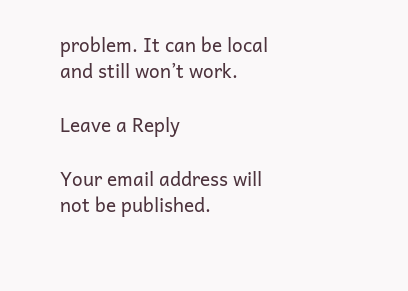problem. It can be local and still won’t work.

Leave a Reply

Your email address will not be published.